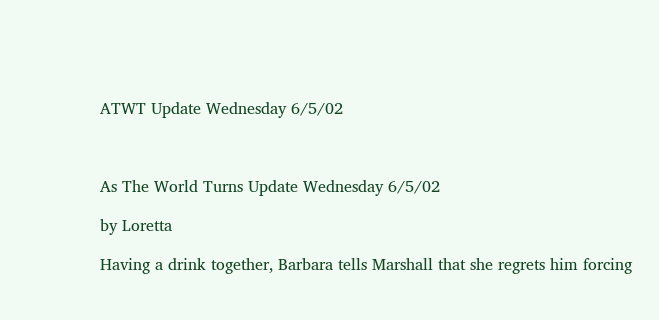ATWT Update Wednesday 6/5/02



As The World Turns Update Wednesday 6/5/02

by Loretta

Having a drink together, Barbara tells Marshall that she regrets him forcing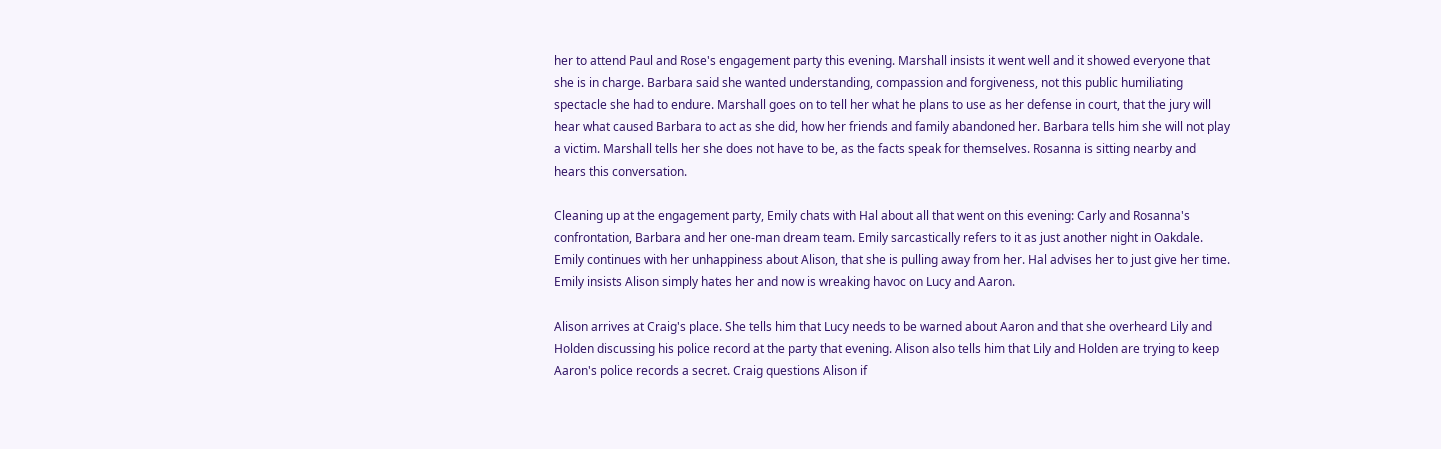her to attend Paul and Rose's engagement party this evening. Marshall insists it went well and it showed everyone that she is in charge. Barbara said she wanted understanding, compassion and forgiveness, not this public humiliating spectacle she had to endure. Marshall goes on to tell her what he plans to use as her defense in court, that the jury will hear what caused Barbara to act as she did, how her friends and family abandoned her. Barbara tells him she will not play a victim. Marshall tells her she does not have to be, as the facts speak for themselves. Rosanna is sitting nearby and hears this conversation.

Cleaning up at the engagement party, Emily chats with Hal about all that went on this evening: Carly and Rosanna's confrontation, Barbara and her one-man dream team. Emily sarcastically refers to it as just another night in Oakdale. Emily continues with her unhappiness about Alison, that she is pulling away from her. Hal advises her to just give her time. Emily insists Alison simply hates her and now is wreaking havoc on Lucy and Aaron.

Alison arrives at Craig's place. She tells him that Lucy needs to be warned about Aaron and that she overheard Lily and Holden discussing his police record at the party that evening. Alison also tells him that Lily and Holden are trying to keep Aaron's police records a secret. Craig questions Alison if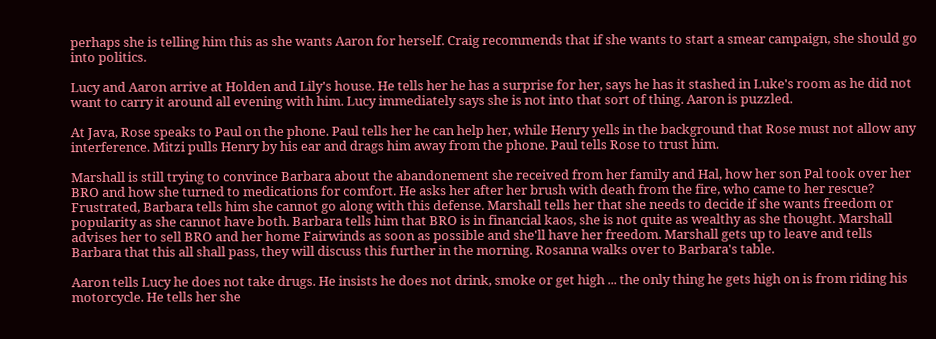perhaps she is telling him this as she wants Aaron for herself. Craig recommends that if she wants to start a smear campaign, she should go into politics.

Lucy and Aaron arrive at Holden and Lily's house. He tells her he has a surprise for her, says he has it stashed in Luke's room as he did not want to carry it around all evening with him. Lucy immediately says she is not into that sort of thing. Aaron is puzzled.

At Java, Rose speaks to Paul on the phone. Paul tells her he can help her, while Henry yells in the background that Rose must not allow any interference. Mitzi pulls Henry by his ear and drags him away from the phone. Paul tells Rose to trust him.

Marshall is still trying to convince Barbara about the abandonement she received from her family and Hal, how her son Pal took over her BRO and how she turned to medications for comfort. He asks her after her brush with death from the fire, who came to her rescue? Frustrated, Barbara tells him she cannot go along with this defense. Marshall tells her that she needs to decide if she wants freedom or popularity as she cannot have both. Barbara tells him that BRO is in financial kaos, she is not quite as wealthy as she thought. Marshall advises her to sell BRO and her home Fairwinds as soon as possible and she'll have her freedom. Marshall gets up to leave and tells Barbara that this all shall pass, they will discuss this further in the morning. Rosanna walks over to Barbara's table.

Aaron tells Lucy he does not take drugs. He insists he does not drink, smoke or get high ... the only thing he gets high on is from riding his motorcycle. He tells her she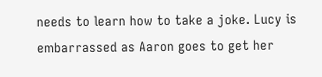needs to learn how to take a joke. Lucy is embarrassed as Aaron goes to get her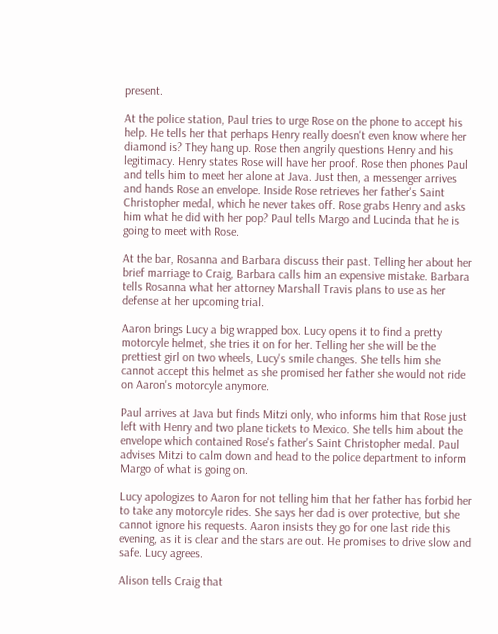present.

At the police station, Paul tries to urge Rose on the phone to accept his help. He tells her that perhaps Henry really doesn't even know where her diamond is? They hang up. Rose then angrily questions Henry and his legitimacy. Henry states Rose will have her proof. Rose then phones Paul and tells him to meet her alone at Java. Just then, a messenger arrives and hands Rose an envelope. Inside Rose retrieves her father's Saint Christopher medal, which he never takes off. Rose grabs Henry and asks him what he did with her pop? Paul tells Margo and Lucinda that he is going to meet with Rose.

At the bar, Rosanna and Barbara discuss their past. Telling her about her brief marriage to Craig, Barbara calls him an expensive mistake. Barbara tells Rosanna what her attorney Marshall Travis plans to use as her defense at her upcoming trial.

Aaron brings Lucy a big wrapped box. Lucy opens it to find a pretty motorcyle helmet, she tries it on for her. Telling her she will be the prettiest girl on two wheels, Lucy's smile changes. She tells him she cannot accept this helmet as she promised her father she would not ride on Aaron's motorcyle anymore.

Paul arrives at Java but finds Mitzi only, who informs him that Rose just left with Henry and two plane tickets to Mexico. She tells him about the envelope which contained Rose's father's Saint Christopher medal. Paul advises Mitzi to calm down and head to the police department to inform Margo of what is going on.

Lucy apologizes to Aaron for not telling him that her father has forbid her to take any motorcyle rides. She says her dad is over protective, but she cannot ignore his requests. Aaron insists they go for one last ride this evening, as it is clear and the stars are out. He promises to drive slow and safe. Lucy agrees.

Alison tells Craig that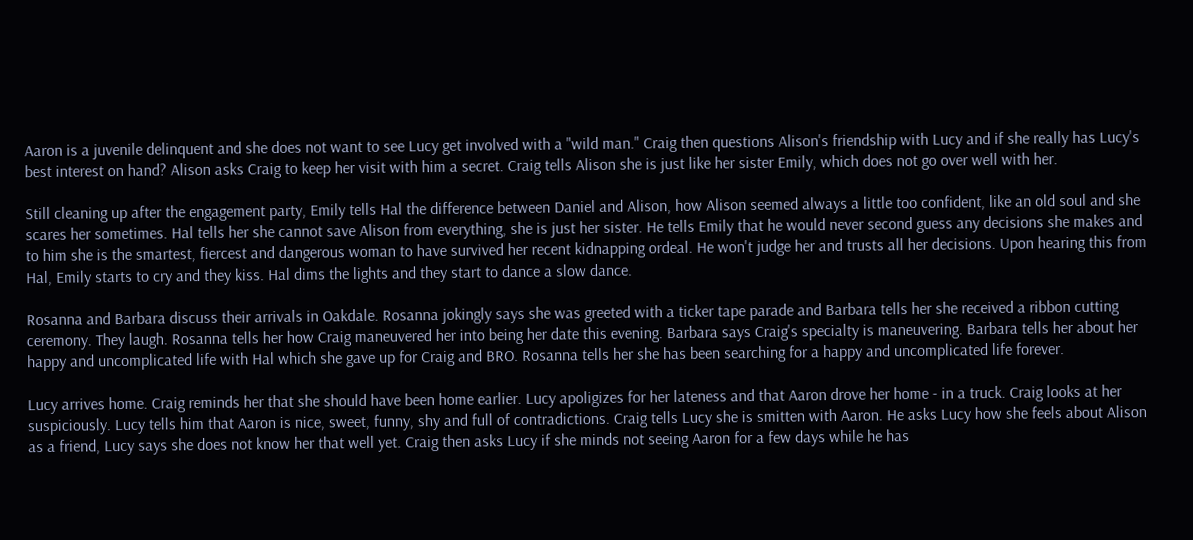Aaron is a juvenile delinquent and she does not want to see Lucy get involved with a "wild man." Craig then questions Alison's friendship with Lucy and if she really has Lucy's best interest on hand? Alison asks Craig to keep her visit with him a secret. Craig tells Alison she is just like her sister Emily, which does not go over well with her.

Still cleaning up after the engagement party, Emily tells Hal the difference between Daniel and Alison, how Alison seemed always a little too confident, like an old soul and she scares her sometimes. Hal tells her she cannot save Alison from everything, she is just her sister. He tells Emily that he would never second guess any decisions she makes and to him she is the smartest, fiercest and dangerous woman to have survived her recent kidnapping ordeal. He won't judge her and trusts all her decisions. Upon hearing this from Hal, Emily starts to cry and they kiss. Hal dims the lights and they start to dance a slow dance.

Rosanna and Barbara discuss their arrivals in Oakdale. Rosanna jokingly says she was greeted with a ticker tape parade and Barbara tells her she received a ribbon cutting ceremony. They laugh. Rosanna tells her how Craig maneuvered her into being her date this evening. Barbara says Craig's specialty is maneuvering. Barbara tells her about her happy and uncomplicated life with Hal which she gave up for Craig and BRO. Rosanna tells her she has been searching for a happy and uncomplicated life forever.

Lucy arrives home. Craig reminds her that she should have been home earlier. Lucy apoligizes for her lateness and that Aaron drove her home - in a truck. Craig looks at her suspiciously. Lucy tells him that Aaron is nice, sweet, funny, shy and full of contradictions. Craig tells Lucy she is smitten with Aaron. He asks Lucy how she feels about Alison as a friend, Lucy says she does not know her that well yet. Craig then asks Lucy if she minds not seeing Aaron for a few days while he has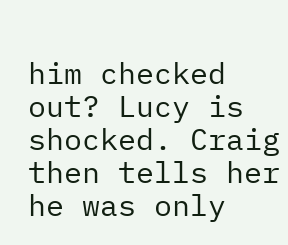him checked out? Lucy is shocked. Craig then tells her he was only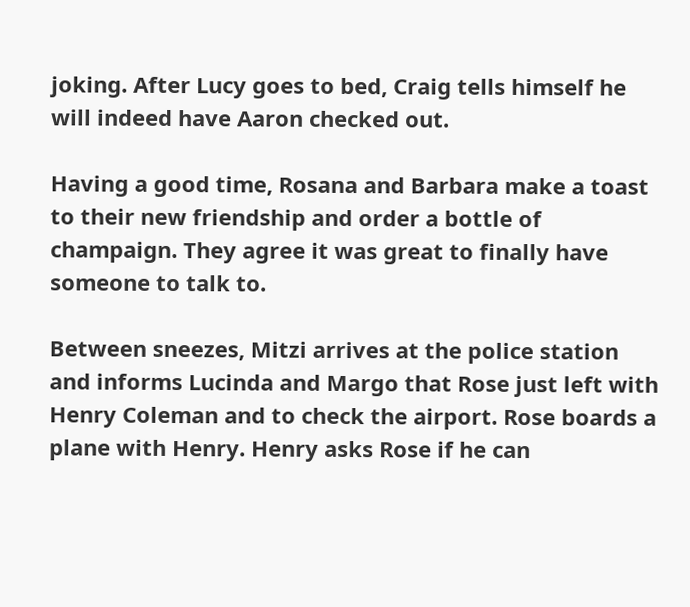joking. After Lucy goes to bed, Craig tells himself he will indeed have Aaron checked out.

Having a good time, Rosana and Barbara make a toast to their new friendship and order a bottle of champaign. They agree it was great to finally have someone to talk to.

Between sneezes, Mitzi arrives at the police station and informs Lucinda and Margo that Rose just left with Henry Coleman and to check the airport. Rose boards a plane with Henry. Henry asks Rose if he can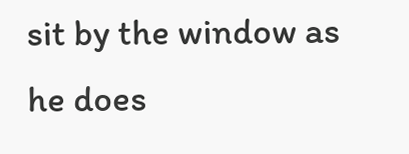sit by the window as he does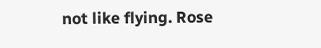not like flying. Rose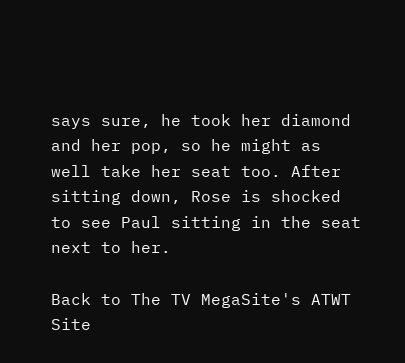says sure, he took her diamond and her pop, so he might as well take her seat too. After sitting down, Rose is shocked to see Paul sitting in the seat next to her.

Back to The TV MegaSite's ATWT Site